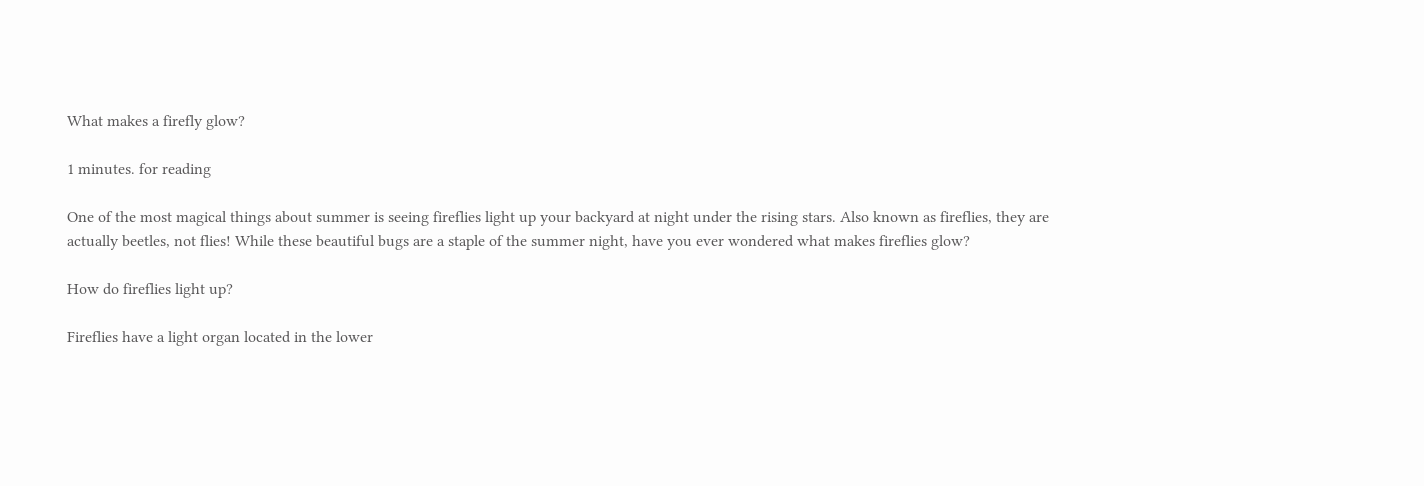What makes a firefly glow?

1 minutes. for reading

One of the most magical things about summer is seeing fireflies light up your backyard at night under the rising stars. Also known as fireflies, they are actually beetles, not flies! While these beautiful bugs are a staple of the summer night, have you ever wondered what makes fireflies glow?

How do fireflies light up?

Fireflies have a light organ located in the lower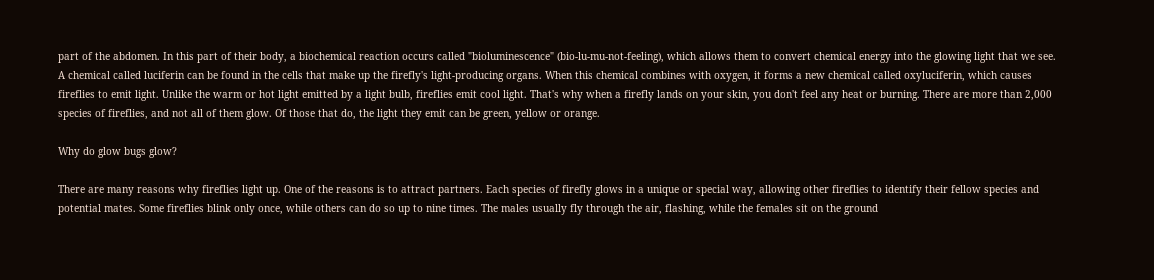part of the abdomen. In this part of their body, a biochemical reaction occurs called "bioluminescence" (bio-lu-mu-not-feeling), which allows them to convert chemical energy into the glowing light that we see. A chemical called luciferin can be found in the cells that make up the firefly's light-producing organs. When this chemical combines with oxygen, it forms a new chemical called oxyluciferin, which causes fireflies to emit light. Unlike the warm or hot light emitted by a light bulb, fireflies emit cool light. That's why when a firefly lands on your skin, you don't feel any heat or burning. There are more than 2,000 species of fireflies, and not all of them glow. Of those that do, the light they emit can be green, yellow or orange.

Why do glow bugs glow?

There are many reasons why fireflies light up. One of the reasons is to attract partners. Each species of firefly glows in a unique or special way, allowing other fireflies to identify their fellow species and potential mates. Some fireflies blink only once, while others can do so up to nine times. The males usually fly through the air, flashing, while the females sit on the ground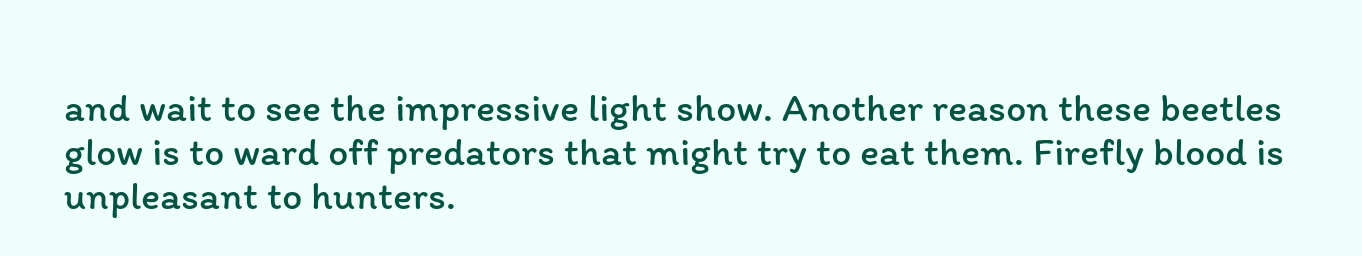and wait to see the impressive light show. Another reason these beetles glow is to ward off predators that might try to eat them. Firefly blood is unpleasant to hunters.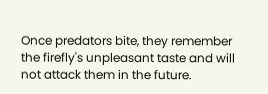Once predators bite, they remember the firefly's unpleasant taste and will not attack them in the future.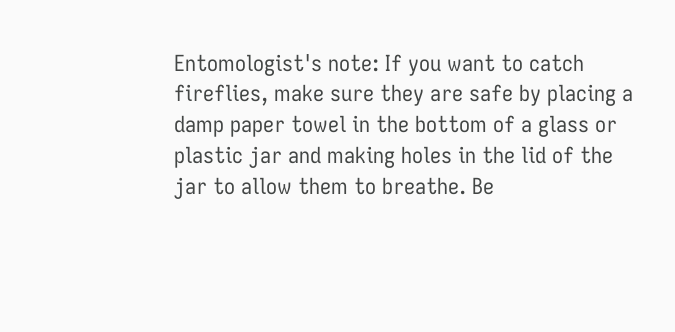Entomologist's note: If you want to catch fireflies, make sure they are safe by placing a damp paper towel in the bottom of a glass or plastic jar and making holes in the lid of the jar to allow them to breathe. Be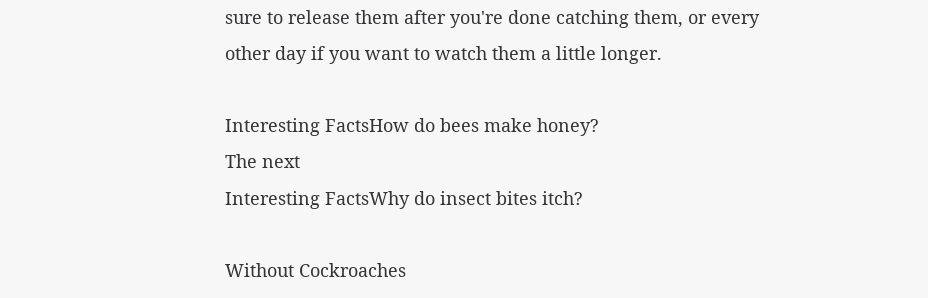sure to release them after you're done catching them, or every other day if you want to watch them a little longer.

Interesting FactsHow do bees make honey?
The next
Interesting FactsWhy do insect bites itch?

Without Cockroaches